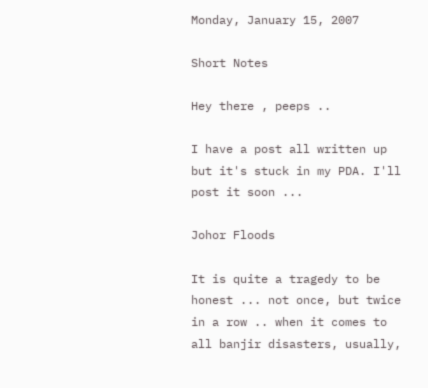Monday, January 15, 2007

Short Notes

Hey there , peeps ..

I have a post all written up but it's stuck in my PDA. I'll post it soon ...

Johor Floods

It is quite a tragedy to be honest ... not once, but twice in a row .. when it comes to all banjir disasters, usually,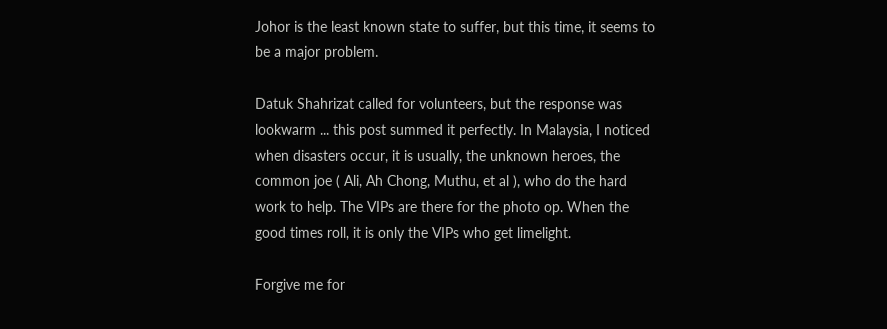Johor is the least known state to suffer, but this time, it seems to be a major problem.

Datuk Shahrizat called for volunteers, but the response was lookwarm ... this post summed it perfectly. In Malaysia, I noticed when disasters occur, it is usually, the unknown heroes, the common joe ( Ali, Ah Chong, Muthu, et al ), who do the hard work to help. The VIPs are there for the photo op. When the good times roll, it is only the VIPs who get limelight.

Forgive me for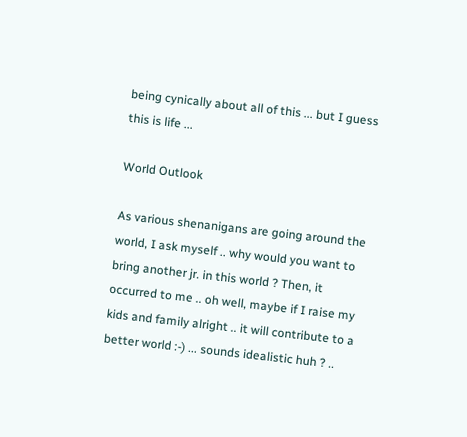being cynically about all of this ... but I guess this is life ...

World Outlook

As various shenanigans are going around the world, I ask myself .. why would you want to bring another jr. in this world ? Then, it occurred to me .. oh well, maybe if I raise my kids and family alright .. it will contribute to a better world :-) ... sounds idealistic huh ? ..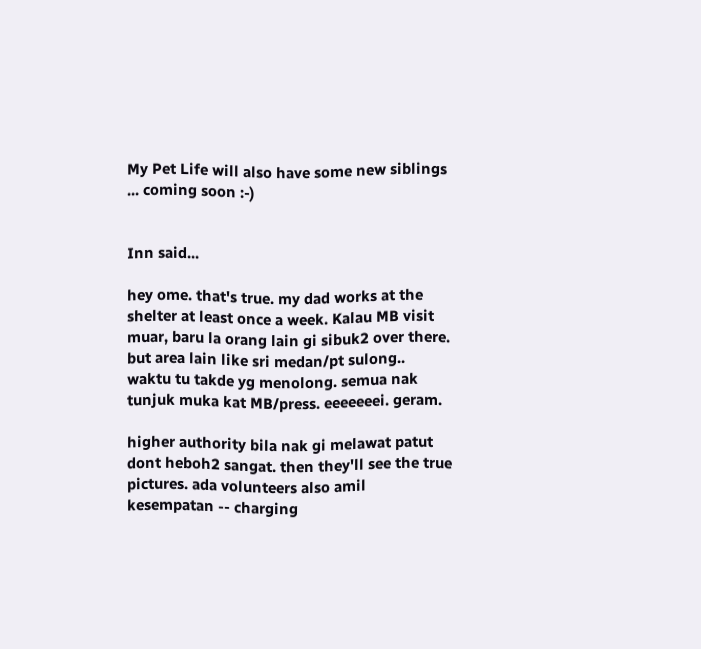My Pet Life will also have some new siblings ... coming soon :-)


Inn said...

hey ome. that's true. my dad works at the shelter at least once a week. Kalau MB visit muar, baru la orang lain gi sibuk2 over there. but area lain like sri medan/pt sulong.. waktu tu takde yg menolong. semua nak tunjuk muka kat MB/press. eeeeeeei. geram.

higher authority bila nak gi melawat patut dont heboh2 sangat. then they'll see the true pictures. ada volunteers also amil kesempatan -- charging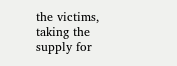the victims, taking the supply for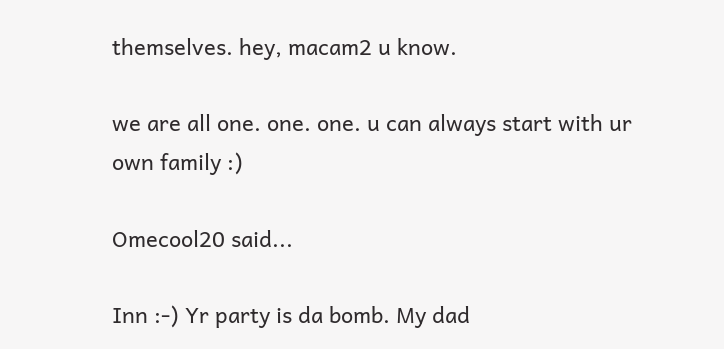themselves. hey, macam2 u know.

we are all one. one. one. u can always start with ur own family :)

Omecool20 said...

Inn :-) Yr party is da bomb. My dad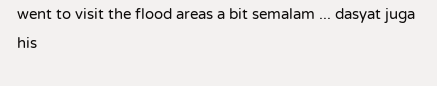went to visit the flood areas a bit semalam ... dasyat juga his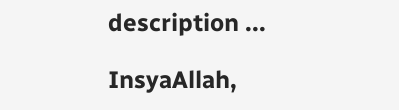description ...

InsyaAllah,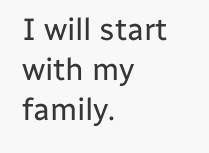I will start with my family.